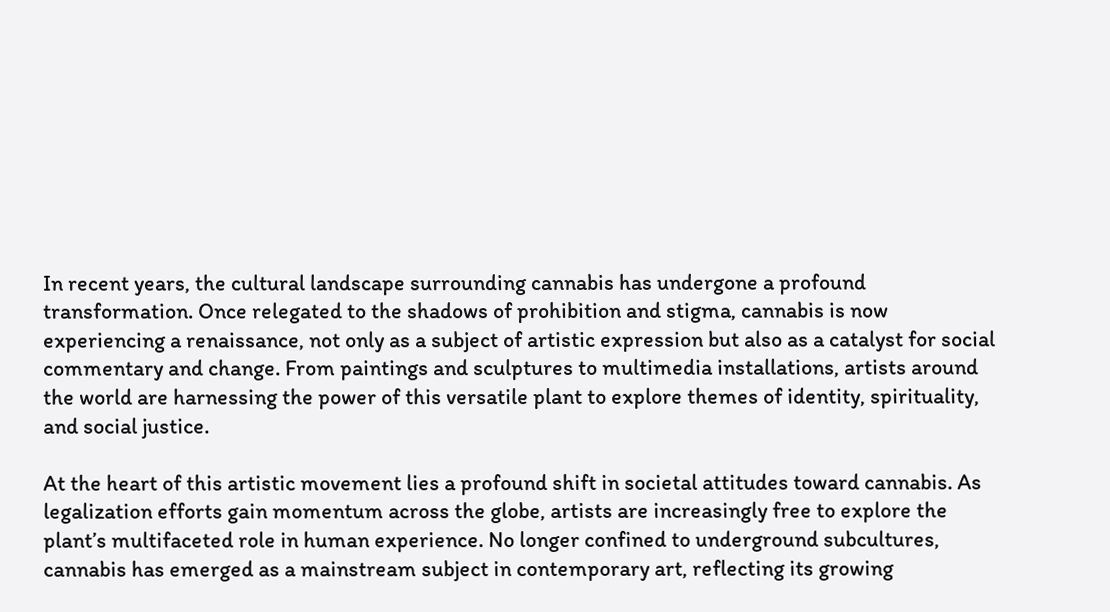In recent years, the cultural landscape surrounding cannabis has undergone a profound transformation. Once relegated to the shadows of prohibition and stigma, cannabis is now experiencing a renaissance, not only as a subject of artistic expression but also as a catalyst for social commentary and change. From paintings and sculptures to multimedia installations, artists around the world are harnessing the power of this versatile plant to explore themes of identity, spirituality, and social justice.

At the heart of this artistic movement lies a profound shift in societal attitudes toward cannabis. As legalization efforts gain momentum across the globe, artists are increasingly free to explore the plant’s multifaceted role in human experience. No longer confined to underground subcultures, cannabis has emerged as a mainstream subject in contemporary art, reflecting its growing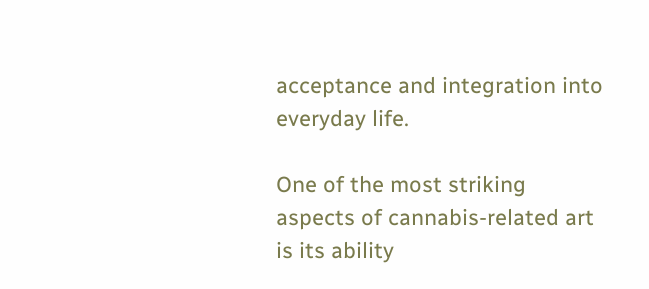acceptance and integration into everyday life.

One of the most striking aspects of cannabis-related art is its ability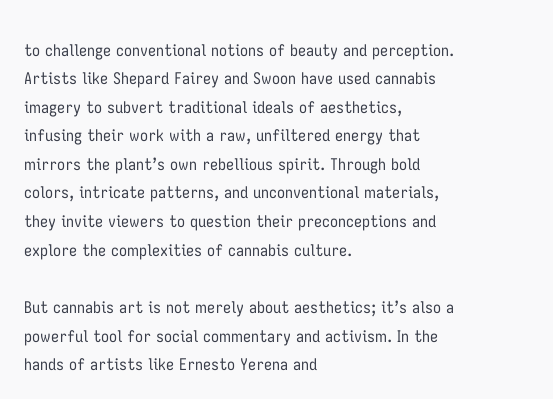to challenge conventional notions of beauty and perception. Artists like Shepard Fairey and Swoon have used cannabis imagery to subvert traditional ideals of aesthetics, infusing their work with a raw, unfiltered energy that mirrors the plant’s own rebellious spirit. Through bold colors, intricate patterns, and unconventional materials, they invite viewers to question their preconceptions and explore the complexities of cannabis culture.

But cannabis art is not merely about aesthetics; it’s also a powerful tool for social commentary and activism. In the hands of artists like Ernesto Yerena and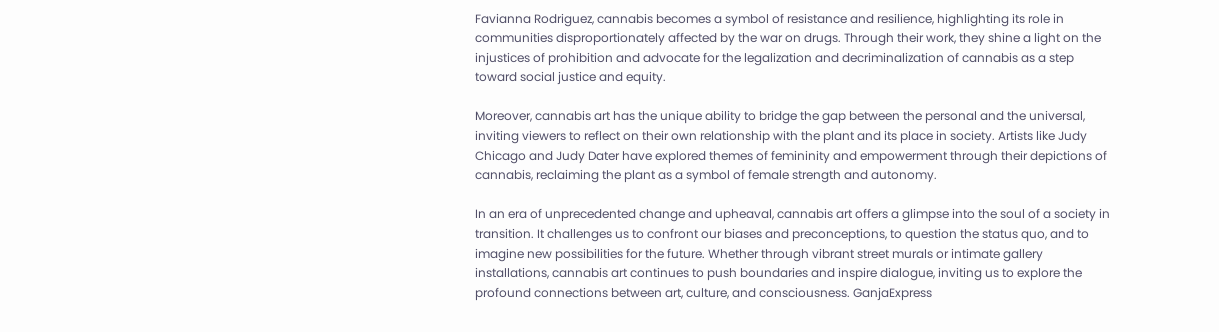Favianna Rodriguez, cannabis becomes a symbol of resistance and resilience, highlighting its role in communities disproportionately affected by the war on drugs. Through their work, they shine a light on the injustices of prohibition and advocate for the legalization and decriminalization of cannabis as a step toward social justice and equity.

Moreover, cannabis art has the unique ability to bridge the gap between the personal and the universal, inviting viewers to reflect on their own relationship with the plant and its place in society. Artists like Judy Chicago and Judy Dater have explored themes of femininity and empowerment through their depictions of cannabis, reclaiming the plant as a symbol of female strength and autonomy.

In an era of unprecedented change and upheaval, cannabis art offers a glimpse into the soul of a society in transition. It challenges us to confront our biases and preconceptions, to question the status quo, and to imagine new possibilities for the future. Whether through vibrant street murals or intimate gallery installations, cannabis art continues to push boundaries and inspire dialogue, inviting us to explore the profound connections between art, culture, and consciousness. GanjaExpress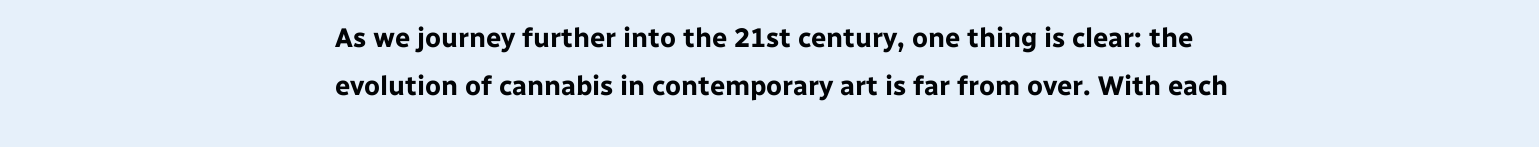As we journey further into the 21st century, one thing is clear: the evolution of cannabis in contemporary art is far from over. With each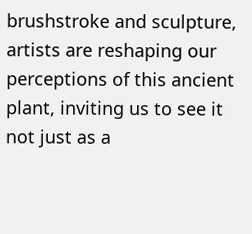brushstroke and sculpture, artists are reshaping our perceptions of this ancient plant, inviting us to see it not just as a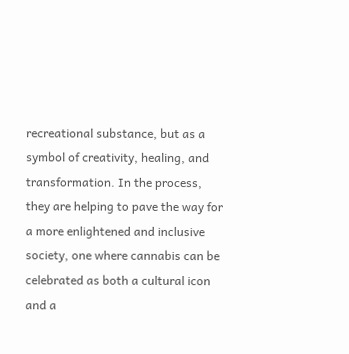recreational substance, but as a symbol of creativity, healing, and transformation. In the process, they are helping to pave the way for a more enlightened and inclusive society, one where cannabis can be celebrated as both a cultural icon and a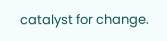catalyst for change.